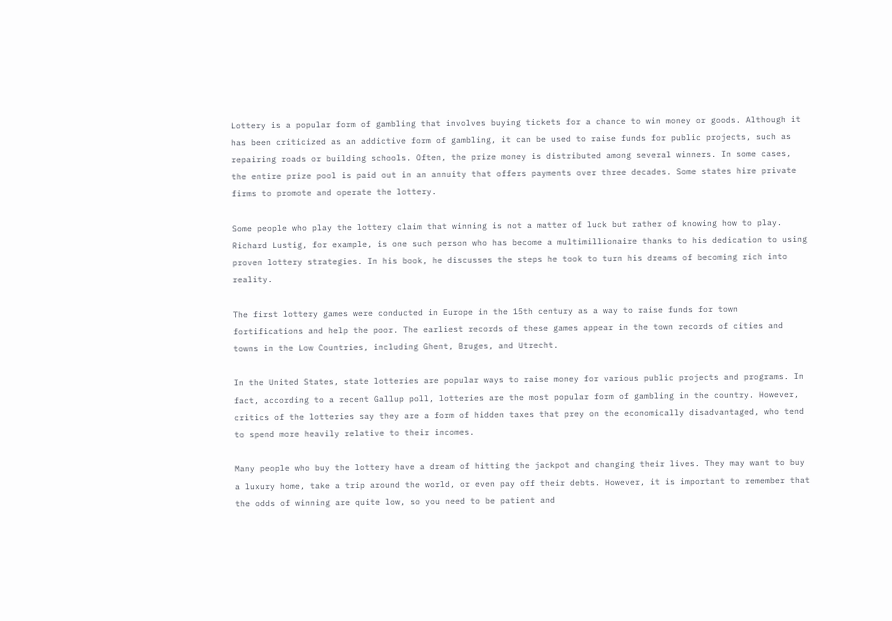Lottery is a popular form of gambling that involves buying tickets for a chance to win money or goods. Although it has been criticized as an addictive form of gambling, it can be used to raise funds for public projects, such as repairing roads or building schools. Often, the prize money is distributed among several winners. In some cases, the entire prize pool is paid out in an annuity that offers payments over three decades. Some states hire private firms to promote and operate the lottery.

Some people who play the lottery claim that winning is not a matter of luck but rather of knowing how to play. Richard Lustig, for example, is one such person who has become a multimillionaire thanks to his dedication to using proven lottery strategies. In his book, he discusses the steps he took to turn his dreams of becoming rich into reality.

The first lottery games were conducted in Europe in the 15th century as a way to raise funds for town fortifications and help the poor. The earliest records of these games appear in the town records of cities and towns in the Low Countries, including Ghent, Bruges, and Utrecht.

In the United States, state lotteries are popular ways to raise money for various public projects and programs. In fact, according to a recent Gallup poll, lotteries are the most popular form of gambling in the country. However, critics of the lotteries say they are a form of hidden taxes that prey on the economically disadvantaged, who tend to spend more heavily relative to their incomes.

Many people who buy the lottery have a dream of hitting the jackpot and changing their lives. They may want to buy a luxury home, take a trip around the world, or even pay off their debts. However, it is important to remember that the odds of winning are quite low, so you need to be patient and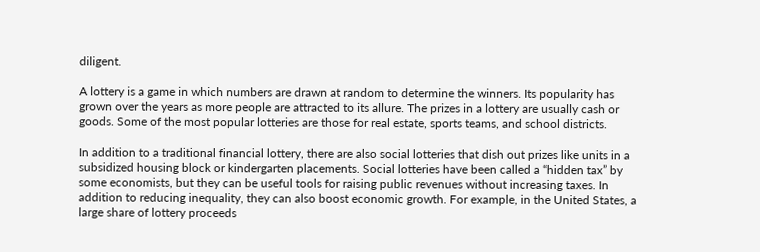diligent.

A lottery is a game in which numbers are drawn at random to determine the winners. Its popularity has grown over the years as more people are attracted to its allure. The prizes in a lottery are usually cash or goods. Some of the most popular lotteries are those for real estate, sports teams, and school districts.

In addition to a traditional financial lottery, there are also social lotteries that dish out prizes like units in a subsidized housing block or kindergarten placements. Social lotteries have been called a “hidden tax” by some economists, but they can be useful tools for raising public revenues without increasing taxes. In addition to reducing inequality, they can also boost economic growth. For example, in the United States, a large share of lottery proceeds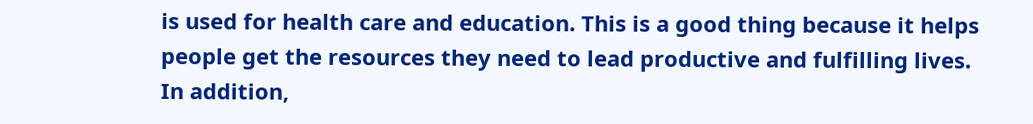is used for health care and education. This is a good thing because it helps people get the resources they need to lead productive and fulfilling lives. In addition,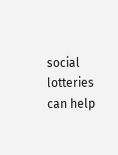social lotteries can help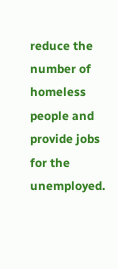reduce the number of homeless people and provide jobs for the unemployed.